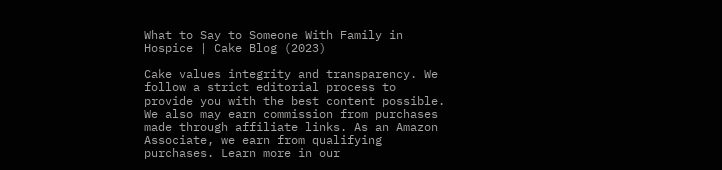What to Say to Someone With Family in Hospice | Cake Blog (2023)

Cake values integrity and transparency. We follow a strict editorial process to provide you with the best content possible. We also may earn commission from purchases made through affiliate links. As an Amazon Associate, we earn from qualifying purchases. Learn more in our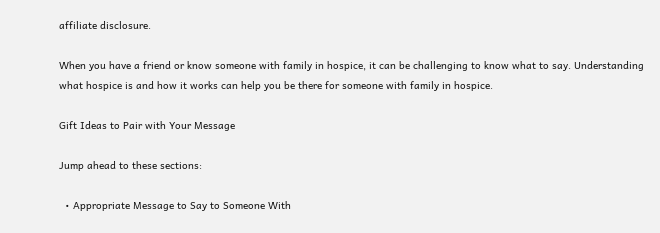affiliate disclosure.

When you have a friend or know someone with family in hospice, it can be challenging to know what to say. Understanding what hospice is and how it works can help you be there for someone with family in hospice.

Gift Ideas to Pair with Your Message

Jump ahead to these sections:

  • Appropriate Message to Say to Someone With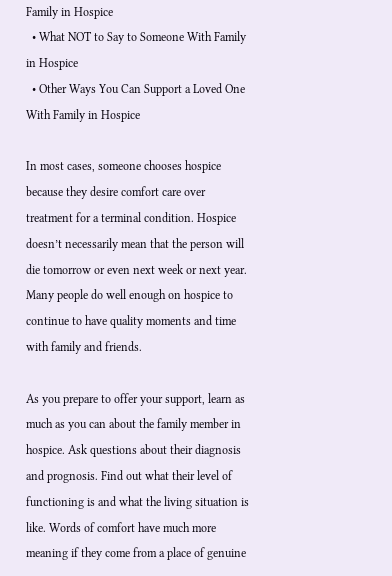Family in Hospice
  • What NOT to Say to Someone With Family in Hospice
  • Other Ways You Can Support a Loved One With Family in Hospice

In most cases, someone chooses hospice because they desire comfort care over treatment for a terminal condition. Hospice doesn’t necessarily mean that the person will die tomorrow or even next week or next year. Many people do well enough on hospice to continue to have quality moments and time with family and friends.

As you prepare to offer your support, learn as much as you can about the family member in hospice. Ask questions about their diagnosis and prognosis. Find out what their level of functioning is and what the living situation is like. Words of comfort have much more meaning if they come from a place of genuine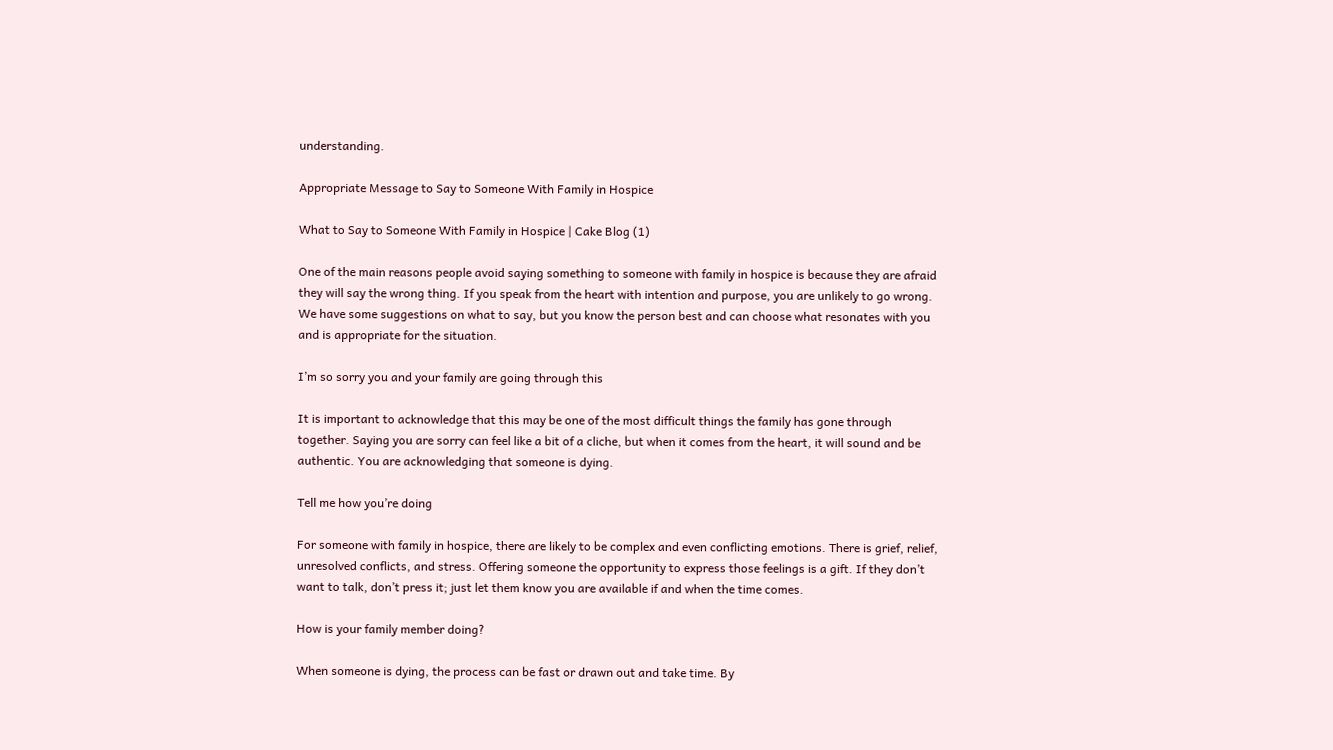understanding.

Appropriate Message to Say to Someone With Family in Hospice

What to Say to Someone With Family in Hospice | Cake Blog (1)

One of the main reasons people avoid saying something to someone with family in hospice is because they are afraid they will say the wrong thing. If you speak from the heart with intention and purpose, you are unlikely to go wrong. We have some suggestions on what to say, but you know the person best and can choose what resonates with you and is appropriate for the situation.

I’m so sorry you and your family are going through this

It is important to acknowledge that this may be one of the most difficult things the family has gone through together. Saying you are sorry can feel like a bit of a cliche, but when it comes from the heart, it will sound and be authentic. You are acknowledging that someone is dying.

Tell me how you’re doing

For someone with family in hospice, there are likely to be complex and even conflicting emotions. There is grief, relief, unresolved conflicts, and stress. Offering someone the opportunity to express those feelings is a gift. If they don’t want to talk, don’t press it; just let them know you are available if and when the time comes.

How is your family member doing?

When someone is dying, the process can be fast or drawn out and take time. By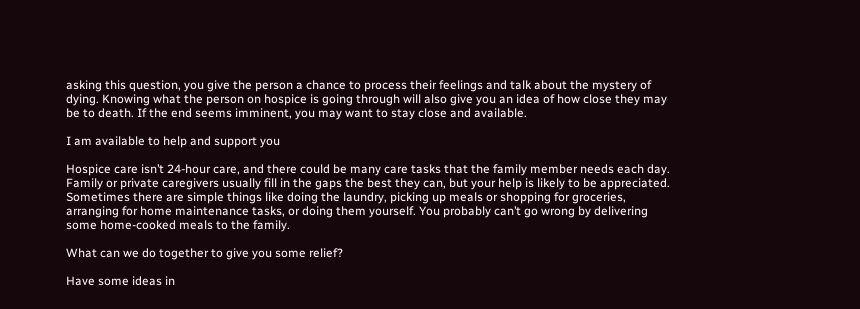asking this question, you give the person a chance to process their feelings and talk about the mystery of dying. Knowing what the person on hospice is going through will also give you an idea of how close they may be to death. If the end seems imminent, you may want to stay close and available.

I am available to help and support you

Hospice care isn’t 24-hour care, and there could be many care tasks that the family member needs each day. Family or private caregivers usually fill in the gaps the best they can, but your help is likely to be appreciated. Sometimes there are simple things like doing the laundry, picking up meals or shopping for groceries, arranging for home maintenance tasks, or doing them yourself. You probably can’t go wrong by delivering some home-cooked meals to the family.

What can we do together to give you some relief?

Have some ideas in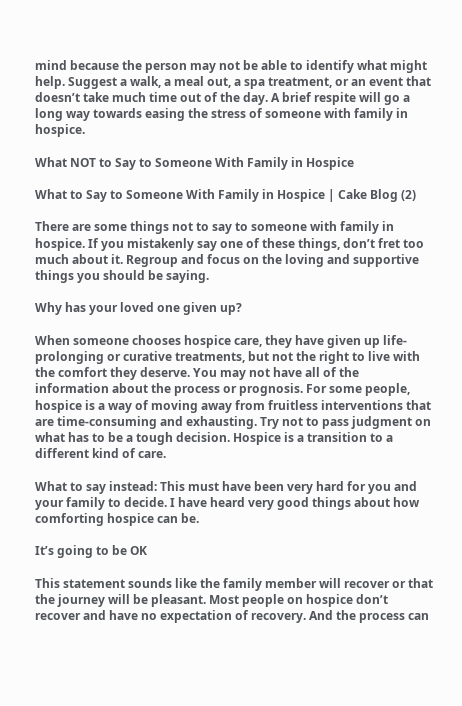mind because the person may not be able to identify what might help. Suggest a walk, a meal out, a spa treatment, or an event that doesn’t take much time out of the day. A brief respite will go a long way towards easing the stress of someone with family in hospice.

What NOT to Say to Someone With Family in Hospice

What to Say to Someone With Family in Hospice | Cake Blog (2)

There are some things not to say to someone with family in hospice. If you mistakenly say one of these things, don’t fret too much about it. Regroup and focus on the loving and supportive things you should be saying.

Why has your loved one given up?

When someone chooses hospice care, they have given up life-prolonging or curative treatments, but not the right to live with the comfort they deserve. You may not have all of the information about the process or prognosis. For some people, hospice is a way of moving away from fruitless interventions that are time-consuming and exhausting. Try not to pass judgment on what has to be a tough decision. Hospice is a transition to a different kind of care.

What to say instead: This must have been very hard for you and your family to decide. I have heard very good things about how comforting hospice can be.

It’s going to be OK

This statement sounds like the family member will recover or that the journey will be pleasant. Most people on hospice don’t recover and have no expectation of recovery. And the process can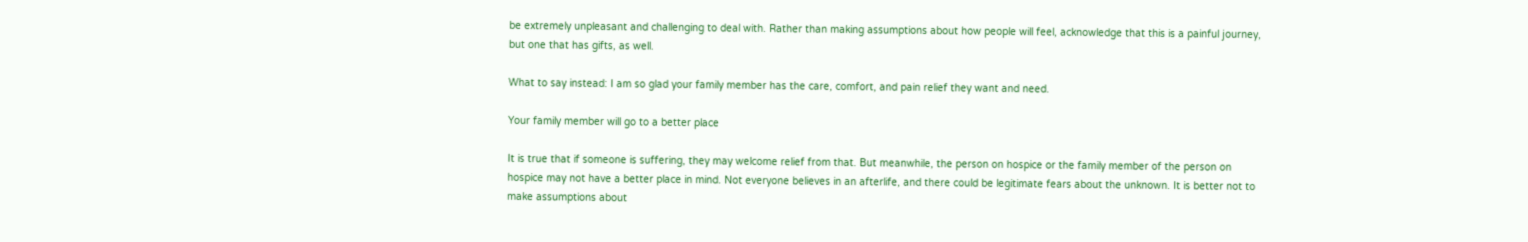be extremely unpleasant and challenging to deal with. Rather than making assumptions about how people will feel, acknowledge that this is a painful journey, but one that has gifts, as well.

What to say instead: I am so glad your family member has the care, comfort, and pain relief they want and need.

Your family member will go to a better place

It is true that if someone is suffering, they may welcome relief from that. But meanwhile, the person on hospice or the family member of the person on hospice may not have a better place in mind. Not everyone believes in an afterlife, and there could be legitimate fears about the unknown. It is better not to make assumptions about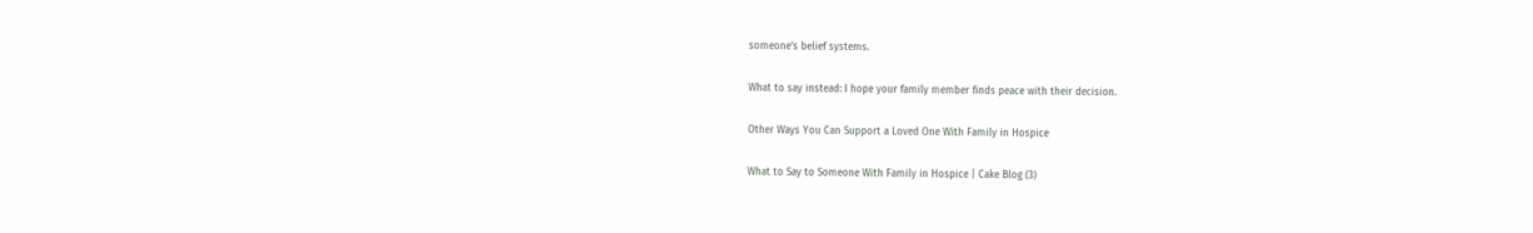someone’s belief systems.

What to say instead: I hope your family member finds peace with their decision.

Other Ways You Can Support a Loved One With Family in Hospice

What to Say to Someone With Family in Hospice | Cake Blog (3)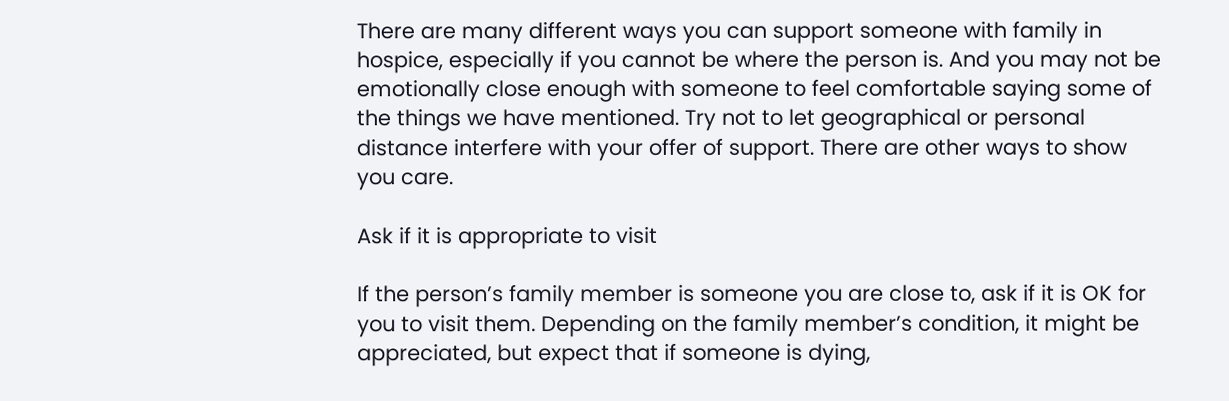There are many different ways you can support someone with family in hospice, especially if you cannot be where the person is. And you may not be emotionally close enough with someone to feel comfortable saying some of the things we have mentioned. Try not to let geographical or personal distance interfere with your offer of support. There are other ways to show you care.

Ask if it is appropriate to visit

If the person’s family member is someone you are close to, ask if it is OK for you to visit them. Depending on the family member’s condition, it might be appreciated, but expect that if someone is dying,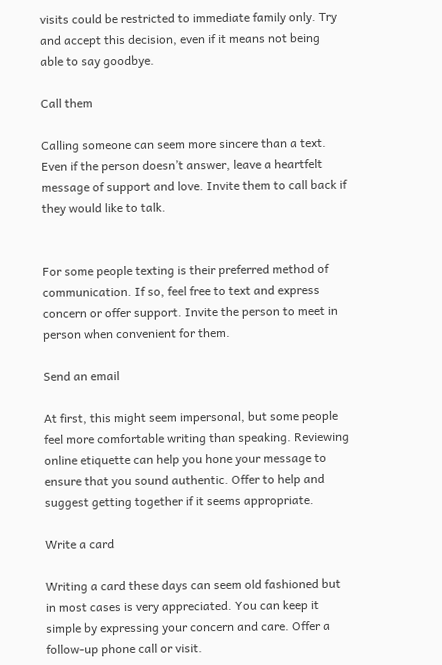visits could be restricted to immediate family only. Try and accept this decision, even if it means not being able to say goodbye.

Call them

Calling someone can seem more sincere than a text. Even if the person doesn’t answer, leave a heartfelt message of support and love. Invite them to call back if they would like to talk.


For some people texting is their preferred method of communication. If so, feel free to text and express concern or offer support. Invite the person to meet in person when convenient for them.

Send an email

At first, this might seem impersonal, but some people feel more comfortable writing than speaking. Reviewing online etiquette can help you hone your message to ensure that you sound authentic. Offer to help and suggest getting together if it seems appropriate.

Write a card

Writing a card these days can seem old fashioned but in most cases is very appreciated. You can keep it simple by expressing your concern and care. Offer a follow-up phone call or visit.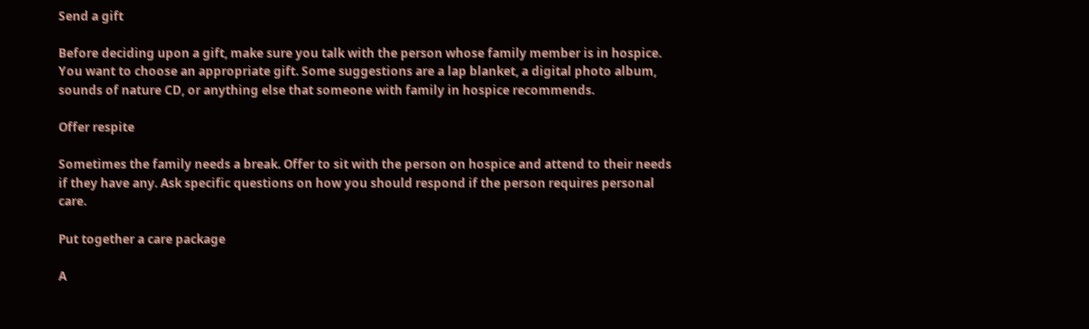Send a gift

Before deciding upon a gift, make sure you talk with the person whose family member is in hospice. You want to choose an appropriate gift. Some suggestions are a lap blanket, a digital photo album, sounds of nature CD, or anything else that someone with family in hospice recommends.

Offer respite

Sometimes the family needs a break. Offer to sit with the person on hospice and attend to their needs if they have any. Ask specific questions on how you should respond if the person requires personal care.

Put together a care package

A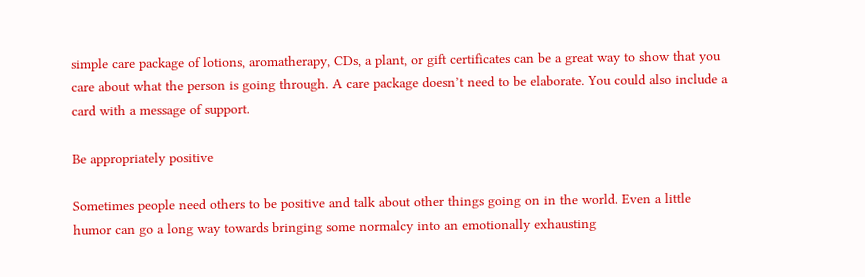simple care package of lotions, aromatherapy, CDs, a plant, or gift certificates can be a great way to show that you care about what the person is going through. A care package doesn’t need to be elaborate. You could also include a card with a message of support.

Be appropriately positive

Sometimes people need others to be positive and talk about other things going on in the world. Even a little humor can go a long way towards bringing some normalcy into an emotionally exhausting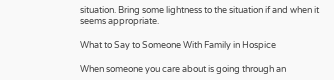situation. Bring some lightness to the situation if and when it seems appropriate.

What to Say to Someone With Family in Hospice

When someone you care about is going through an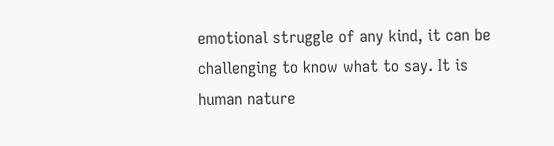emotional struggle of any kind, it can be challenging to know what to say. It is human nature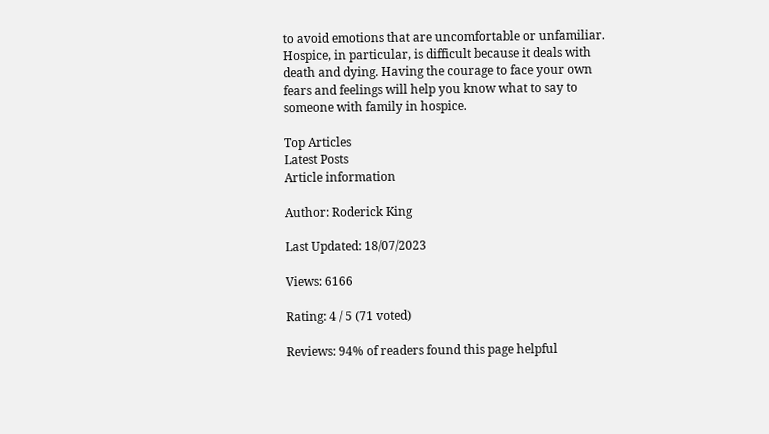to avoid emotions that are uncomfortable or unfamiliar. Hospice, in particular, is difficult because it deals with death and dying. Having the courage to face your own fears and feelings will help you know what to say to someone with family in hospice.

Top Articles
Latest Posts
Article information

Author: Roderick King

Last Updated: 18/07/2023

Views: 6166

Rating: 4 / 5 (71 voted)

Reviews: 94% of readers found this page helpful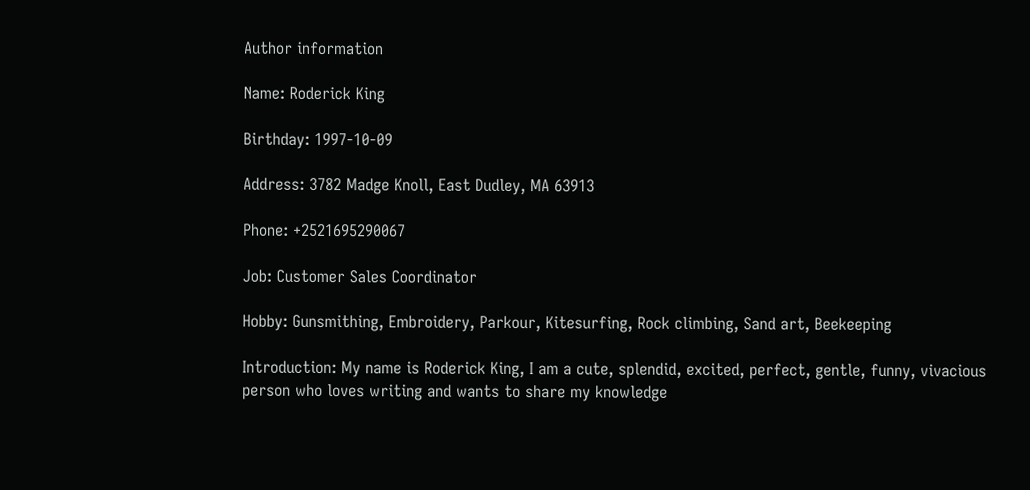Author information

Name: Roderick King

Birthday: 1997-10-09

Address: 3782 Madge Knoll, East Dudley, MA 63913

Phone: +2521695290067

Job: Customer Sales Coordinator

Hobby: Gunsmithing, Embroidery, Parkour, Kitesurfing, Rock climbing, Sand art, Beekeeping

Introduction: My name is Roderick King, I am a cute, splendid, excited, perfect, gentle, funny, vivacious person who loves writing and wants to share my knowledge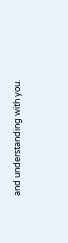and understanding with you.